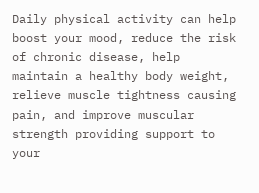Daily physical activity can help boost your mood, reduce the risk of chronic disease, help maintain a healthy body weight, relieve muscle tightness causing pain, and improve muscular strength providing support to your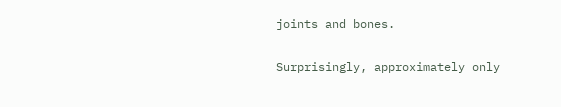joints and bones.

Surprisingly, approximately only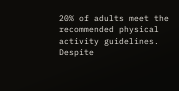20% of adults meet the recommended physical activity guidelines. Despite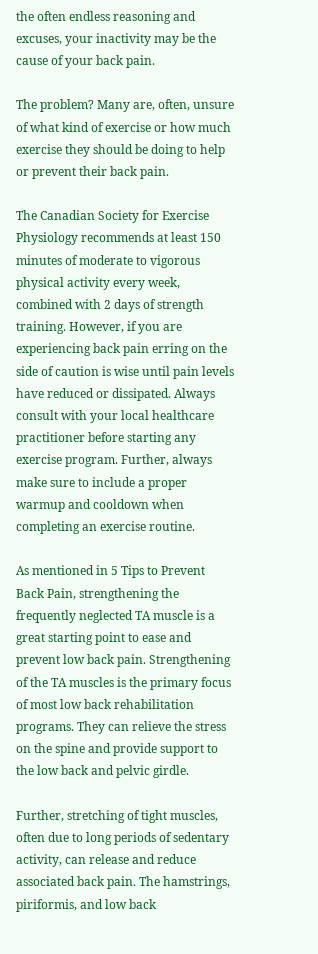the often endless reasoning and excuses, your inactivity may be the cause of your back pain.

The problem? Many are, often, unsure of what kind of exercise or how much exercise they should be doing to help or prevent their back pain.

The Canadian Society for Exercise Physiology recommends at least 150 minutes of moderate to vigorous physical activity every week, combined with 2 days of strength training. However, if you are experiencing back pain erring on the side of caution is wise until pain levels have reduced or dissipated. Always consult with your local healthcare practitioner before starting any exercise program. Further, always make sure to include a proper warmup and cooldown when completing an exercise routine.

As mentioned in 5 Tips to Prevent Back Pain, strengthening the frequently neglected TA muscle is a great starting point to ease and prevent low back pain. Strengthening of the TA muscles is the primary focus of most low back rehabilitation programs. They can relieve the stress on the spine and provide support to the low back and pelvic girdle.

Further, stretching of tight muscles, often due to long periods of sedentary activity, can release and reduce associated back pain. The hamstrings, piriformis, and low back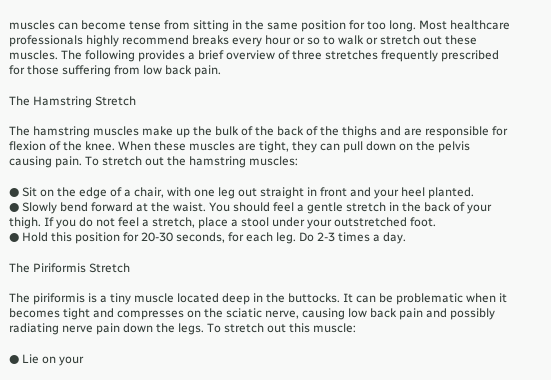muscles can become tense from sitting in the same position for too long. Most healthcare professionals highly recommend breaks every hour or so to walk or stretch out these muscles. The following provides a brief overview of three stretches frequently prescribed for those suffering from low back pain.

The Hamstring Stretch

The hamstring muscles make up the bulk of the back of the thighs and are responsible for flexion of the knee. When these muscles are tight, they can pull down on the pelvis causing pain. To stretch out the hamstring muscles:

● Sit on the edge of a chair, with one leg out straight in front and your heel planted.
● Slowly bend forward at the waist. You should feel a gentle stretch in the back of your thigh. If you do not feel a stretch, place a stool under your outstretched foot.
● Hold this position for 20-30 seconds, for each leg. Do 2-3 times a day.

The Piriformis Stretch

The piriformis is a tiny muscle located deep in the buttocks. It can be problematic when it becomes tight and compresses on the sciatic nerve, causing low back pain and possibly radiating nerve pain down the legs. To stretch out this muscle:

● Lie on your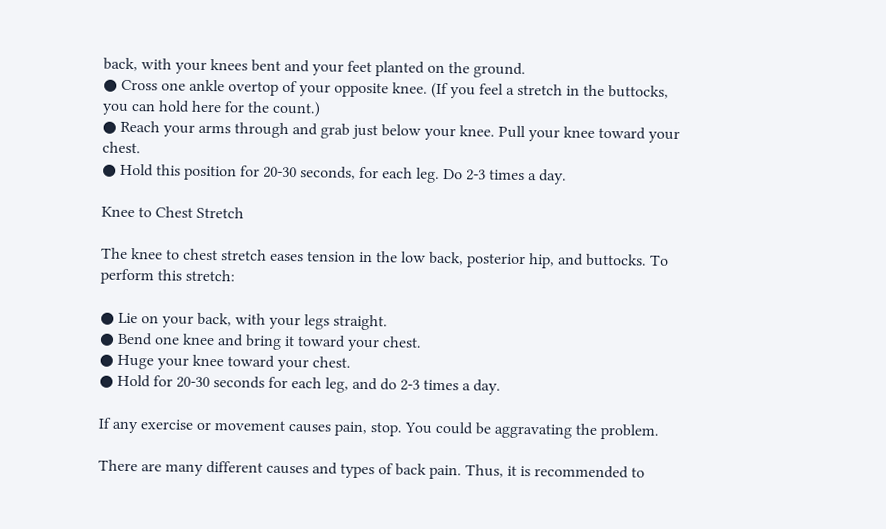back, with your knees bent and your feet planted on the ground.
● Cross one ankle overtop of your opposite knee. (If you feel a stretch in the buttocks, you can hold here for the count.)
● Reach your arms through and grab just below your knee. Pull your knee toward your chest.
● Hold this position for 20-30 seconds, for each leg. Do 2-3 times a day.

Knee to Chest Stretch

The knee to chest stretch eases tension in the low back, posterior hip, and buttocks. To perform this stretch:

● Lie on your back, with your legs straight.
● Bend one knee and bring it toward your chest.
● Huge your knee toward your chest.
● Hold for 20-30 seconds for each leg, and do 2-3 times a day.

If any exercise or movement causes pain, stop. You could be aggravating the problem.

There are many different causes and types of back pain. Thus, it is recommended to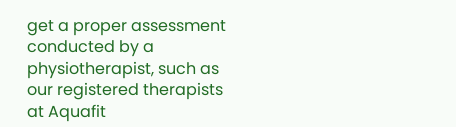get a proper assessment conducted by a physiotherapist, such as our registered therapists at Aquafit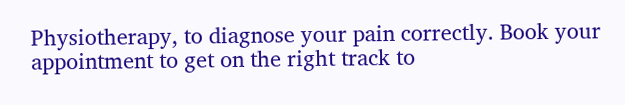Physiotherapy, to diagnose your pain correctly. Book your appointment to get on the right track to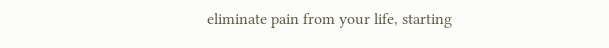eliminate pain from your life, starting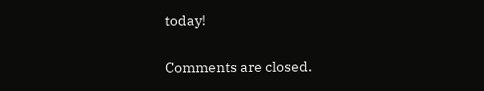today!

Comments are closed.